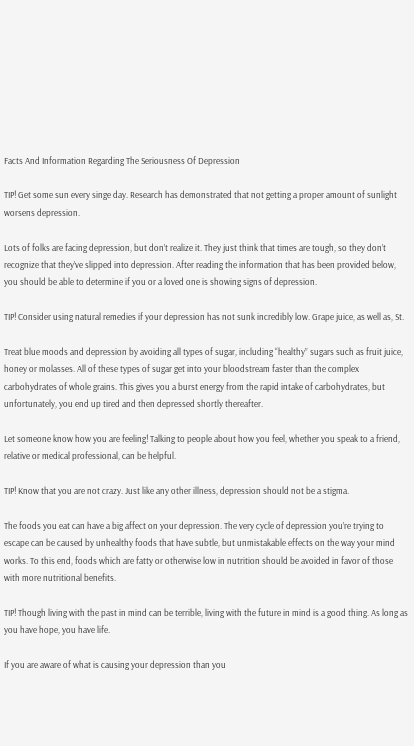Facts And Information Regarding The Seriousness Of Depression

TIP! Get some sun every singe day. Research has demonstrated that not getting a proper amount of sunlight worsens depression.

Lots of folks are facing depression, but don’t realize it. They just think that times are tough, so they don’t recognize that they’ve slipped into depression. After reading the information that has been provided below, you should be able to determine if you or a loved one is showing signs of depression.

TIP! Consider using natural remedies if your depression has not sunk incredibly low. Grape juice, as well as, St.

Treat blue moods and depression by avoiding all types of sugar, including “healthy” sugars such as fruit juice, honey or molasses. All of these types of sugar get into your bloodstream faster than the complex carbohydrates of whole grains. This gives you a burst energy from the rapid intake of carbohydrates, but unfortunately, you end up tired and then depressed shortly thereafter.

Let someone know how you are feeling! Talking to people about how you feel, whether you speak to a friend, relative or medical professional, can be helpful.

TIP! Know that you are not crazy. Just like any other illness, depression should not be a stigma.

The foods you eat can have a big affect on your depression. The very cycle of depression you’re trying to escape can be caused by unhealthy foods that have subtle, but unmistakable effects on the way your mind works. To this end, foods which are fatty or otherwise low in nutrition should be avoided in favor of those with more nutritional benefits.

TIP! Though living with the past in mind can be terrible, living with the future in mind is a good thing. As long as you have hope, you have life.

If you are aware of what is causing your depression than you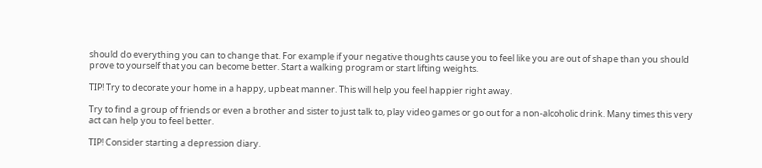should do everything you can to change that. For example if your negative thoughts cause you to feel like you are out of shape than you should prove to yourself that you can become better. Start a walking program or start lifting weights.

TIP! Try to decorate your home in a happy, upbeat manner. This will help you feel happier right away.

Try to find a group of friends or even a brother and sister to just talk to, play video games or go out for a non-alcoholic drink. Many times this very act can help you to feel better.

TIP! Consider starting a depression diary.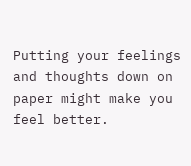Putting your feelings and thoughts down on paper might make you feel better.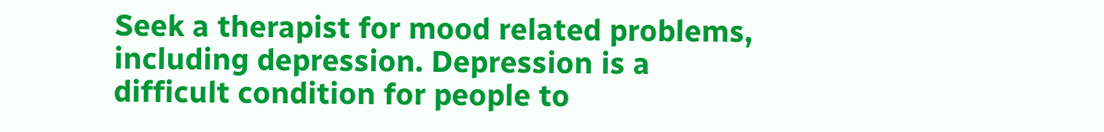Seek a therapist for mood related problems, including depression. Depression is a difficult condition for people to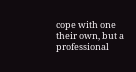cope with one their own, but a professional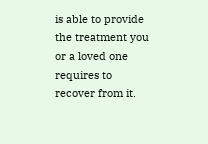is able to provide the treatment you or a loved one requires to recover from it.